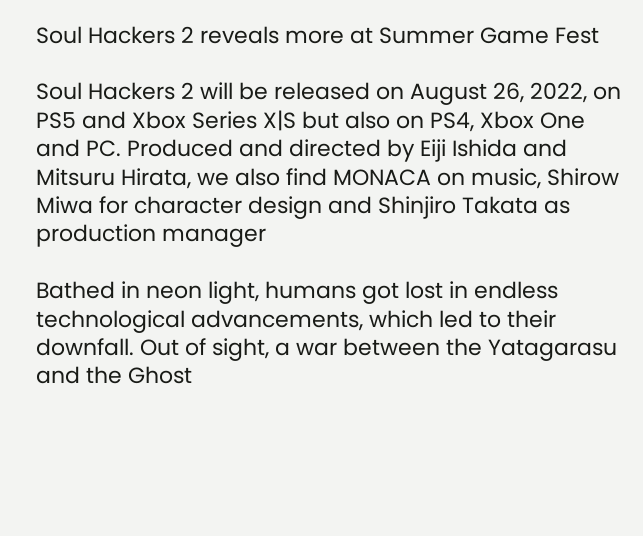Soul Hackers 2 reveals more at Summer Game Fest

Soul Hackers 2 will be released on August 26, 2022, on PS5 and Xbox Series X|S but also on PS4, Xbox One and PC. Produced and directed by Eiji Ishida and Mitsuru Hirata, we also find MONACA on music, Shirow Miwa for character design and Shinjiro Takata as production manager

Bathed in neon light, humans got lost in endless technological advancements, which led to their downfall. Out of sight, a war between the Yatagarasu and the Ghost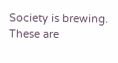Society is brewing. These are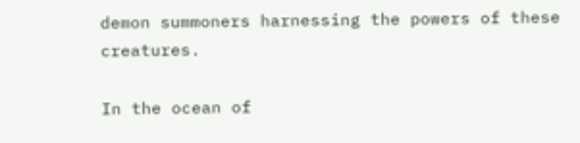demon summoners harnessing the powers of these creatures.

In the ocean of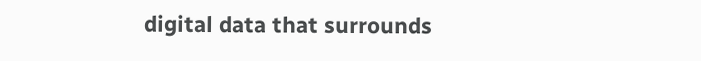digital data that surrounds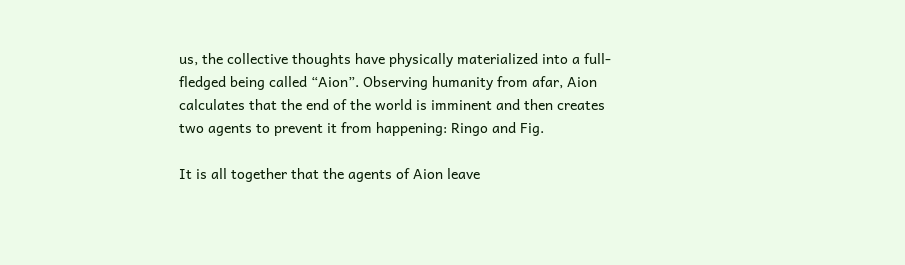us, the collective thoughts have physically materialized into a full-fledged being called “Aion”. Observing humanity from afar, Aion calculates that the end of the world is imminent and then creates two agents to prevent it from happening: Ringo and Fig.

It is all together that the agents of Aion leave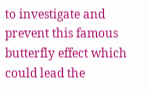to investigate and prevent this famous butterfly effect which could lead the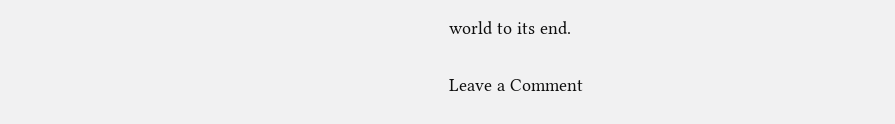world to its end.

Leave a Comment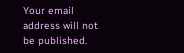Your email address will not be published.